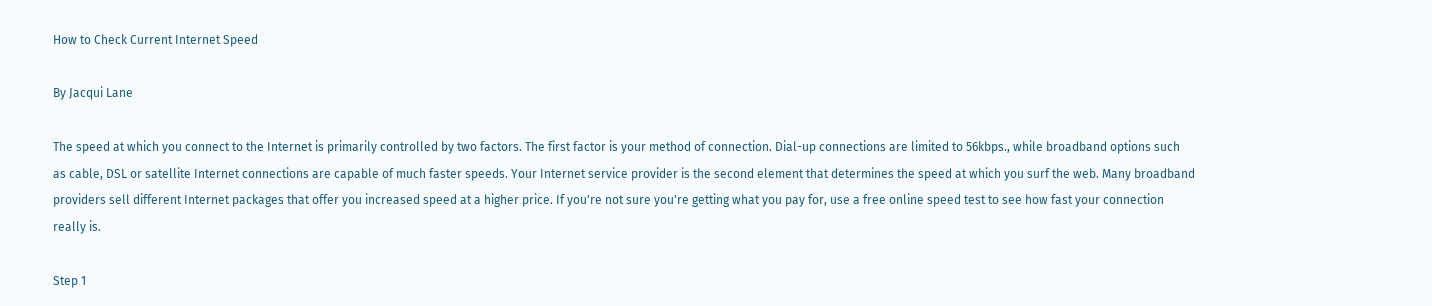How to Check Current Internet Speed

By Jacqui Lane

The speed at which you connect to the Internet is primarily controlled by two factors. The first factor is your method of connection. Dial-up connections are limited to 56kbps., while broadband options such as cable, DSL or satellite Internet connections are capable of much faster speeds. Your Internet service provider is the second element that determines the speed at which you surf the web. Many broadband providers sell different Internet packages that offer you increased speed at a higher price. If you're not sure you're getting what you pay for, use a free online speed test to see how fast your connection really is.

Step 1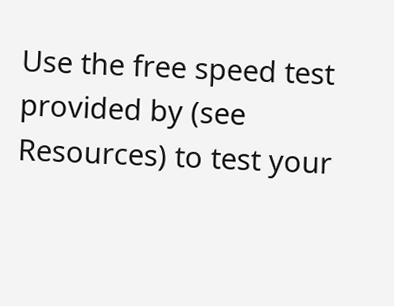Use the free speed test provided by (see Resources) to test your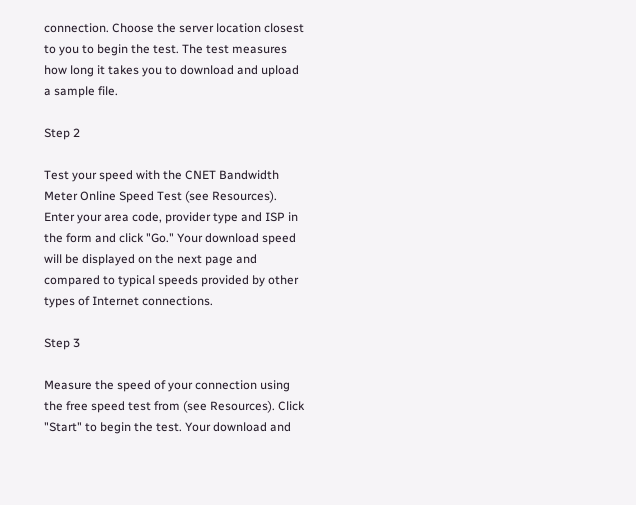connection. Choose the server location closest to you to begin the test. The test measures how long it takes you to download and upload a sample file.

Step 2

Test your speed with the CNET Bandwidth Meter Online Speed Test (see Resources). Enter your area code, provider type and ISP in the form and click "Go." Your download speed will be displayed on the next page and compared to typical speeds provided by other types of Internet connections.

Step 3

Measure the speed of your connection using the free speed test from (see Resources). Click "Start" to begin the test. Your download and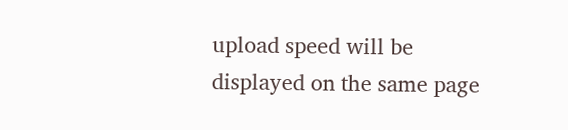upload speed will be displayed on the same page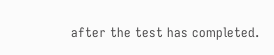after the test has completed.